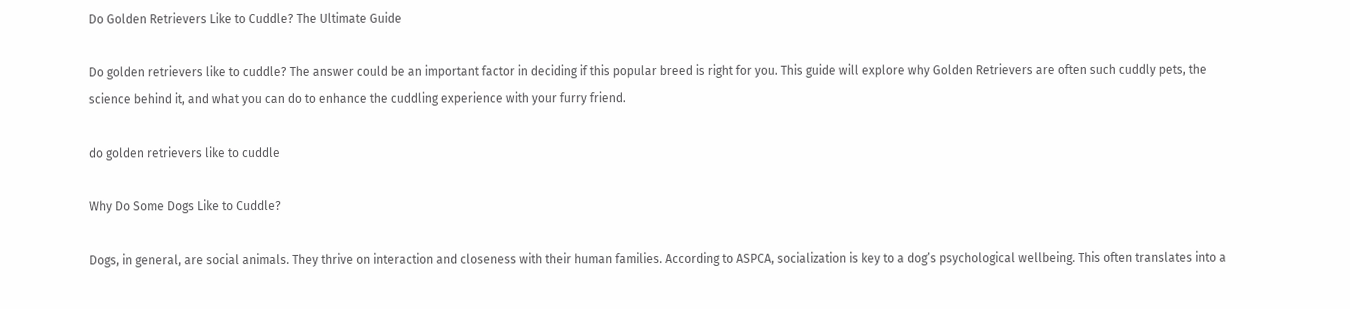Do Golden Retrievers Like to Cuddle? The Ultimate Guide

Do golden retrievers like to cuddle? The answer could be an important factor in deciding if this popular breed is right for you. This guide will explore why Golden Retrievers are often such cuddly pets, the science behind it, and what you can do to enhance the cuddling experience with your furry friend.

do golden retrievers like to cuddle

Why Do Some Dogs Like to Cuddle?

Dogs, in general, are social animals. They thrive on interaction and closeness with their human families. According to ASPCA, socialization is key to a dog’s psychological wellbeing. This often translates into a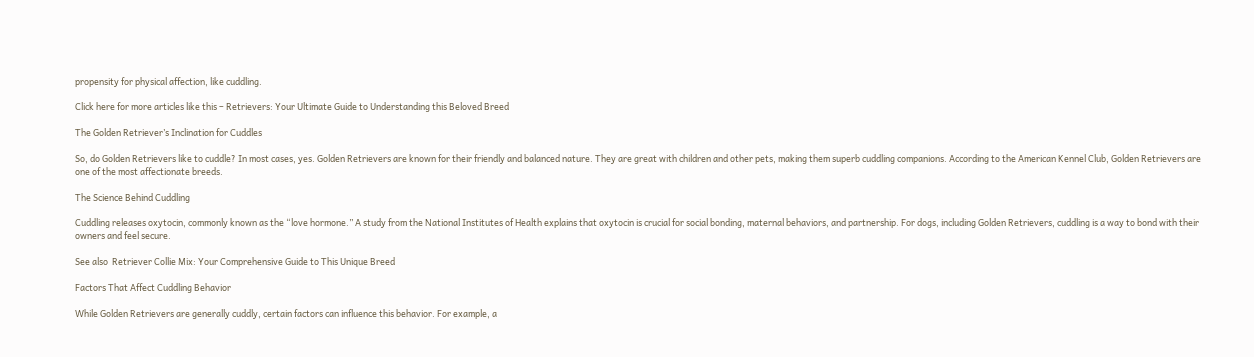propensity for physical affection, like cuddling.

Click here for more articles like this – Retrievers: Your Ultimate Guide to Understanding this Beloved Breed

The Golden Retriever’s Inclination for Cuddles

So, do Golden Retrievers like to cuddle? In most cases, yes. Golden Retrievers are known for their friendly and balanced nature. They are great with children and other pets, making them superb cuddling companions. According to the American Kennel Club, Golden Retrievers are one of the most affectionate breeds.

The Science Behind Cuddling

Cuddling releases oxytocin, commonly known as the “love hormone.” A study from the National Institutes of Health explains that oxytocin is crucial for social bonding, maternal behaviors, and partnership. For dogs, including Golden Retrievers, cuddling is a way to bond with their owners and feel secure.

See also  Retriever Collie Mix: Your Comprehensive Guide to This Unique Breed

Factors That Affect Cuddling Behavior

While Golden Retrievers are generally cuddly, certain factors can influence this behavior. For example, a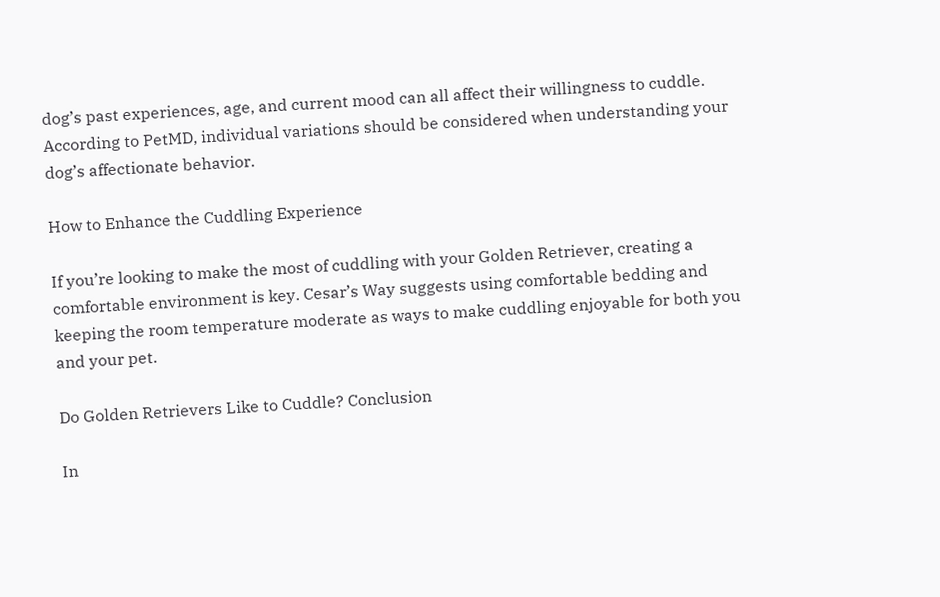dog’s past experiences, age, and current mood can all affect their willingness to cuddle. According to PetMD, individual variations should be considered when understanding your dog’s affectionate behavior.

How to Enhance the Cuddling Experience

If you’re looking to make the most of cuddling with your Golden Retriever, creating a comfortable environment is key. Cesar’s Way suggests using comfortable bedding and keeping the room temperature moderate as ways to make cuddling enjoyable for both you and your pet.

Do Golden Retrievers Like to Cuddle? Conclusion

In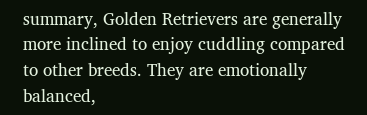summary, Golden Retrievers are generally more inclined to enjoy cuddling compared to other breeds. They are emotionally balanced,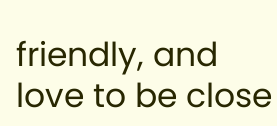friendly, and love to be close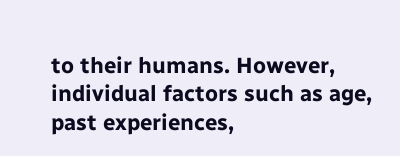to their humans. However, individual factors such as age, past experiences,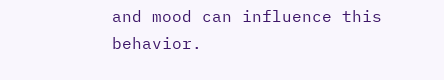and mood can influence this behavior.